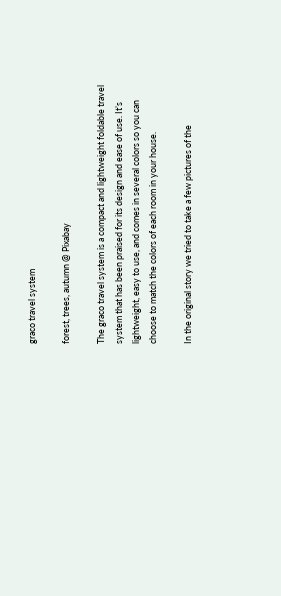graco travel system

forest, trees, autumn @ Pixabay

The graco travel system is a compact and lightweight foldable travel system that has been praised for its design and ease of use. It’s lightweight, easy to use, and comes in several colors so you can choose to match the colors of each room in your house.

In the original story we tried to take a few pictures of the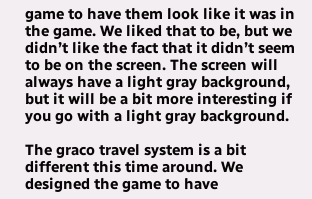game to have them look like it was in the game. We liked that to be, but we didn’t like the fact that it didn’t seem to be on the screen. The screen will always have a light gray background, but it will be a bit more interesting if you go with a light gray background.

The graco travel system is a bit different this time around. We designed the game to have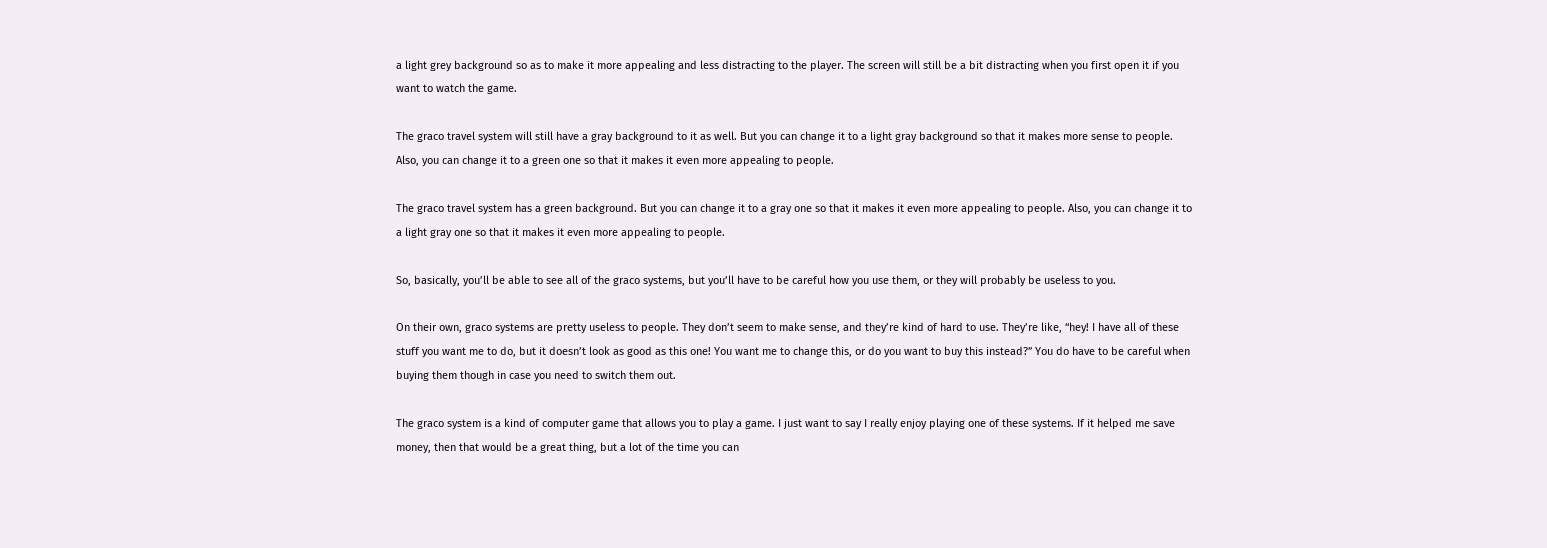a light grey background so as to make it more appealing and less distracting to the player. The screen will still be a bit distracting when you first open it if you want to watch the game.

The graco travel system will still have a gray background to it as well. But you can change it to a light gray background so that it makes more sense to people. Also, you can change it to a green one so that it makes it even more appealing to people.

The graco travel system has a green background. But you can change it to a gray one so that it makes it even more appealing to people. Also, you can change it to a light gray one so that it makes it even more appealing to people.

So, basically, you’ll be able to see all of the graco systems, but you’ll have to be careful how you use them, or they will probably be useless to you.

On their own, graco systems are pretty useless to people. They don’t seem to make sense, and they’re kind of hard to use. They’re like, “hey! I have all of these stuff you want me to do, but it doesn’t look as good as this one! You want me to change this, or do you want to buy this instead?” You do have to be careful when buying them though in case you need to switch them out.

The graco system is a kind of computer game that allows you to play a game. I just want to say I really enjoy playing one of these systems. If it helped me save money, then that would be a great thing, but a lot of the time you can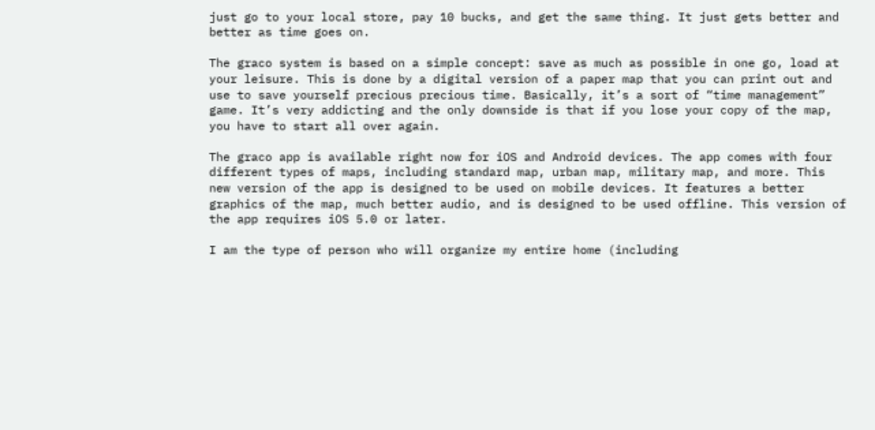just go to your local store, pay 10 bucks, and get the same thing. It just gets better and better as time goes on.

The graco system is based on a simple concept: save as much as possible in one go, load at your leisure. This is done by a digital version of a paper map that you can print out and use to save yourself precious precious time. Basically, it’s a sort of “time management” game. It’s very addicting and the only downside is that if you lose your copy of the map, you have to start all over again.

The graco app is available right now for iOS and Android devices. The app comes with four different types of maps, including standard map, urban map, military map, and more. This new version of the app is designed to be used on mobile devices. It features a better graphics of the map, much better audio, and is designed to be used offline. This version of the app requires iOS 5.0 or later.

I am the type of person who will organize my entire home (including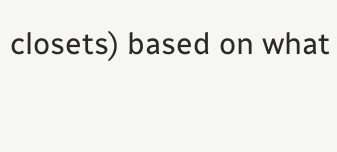closets) based on what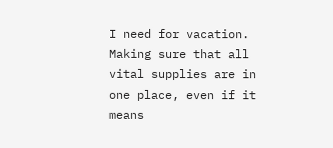I need for vacation. Making sure that all vital supplies are in one place, even if it means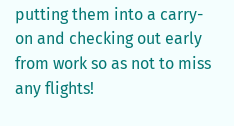putting them into a carry-on and checking out early from work so as not to miss any flights!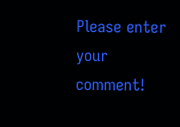Please enter your comment!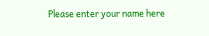Please enter your name here